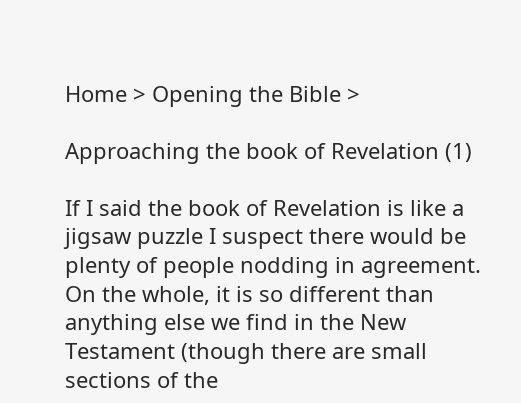Home > Opening the Bible >

Approaching the book of Revelation (1)

If I said the book of Revelation is like a jigsaw puzzle I suspect there would be plenty of people nodding in agreement.  On the whole, it is so different than anything else we find in the New Testament (though there are small sections of the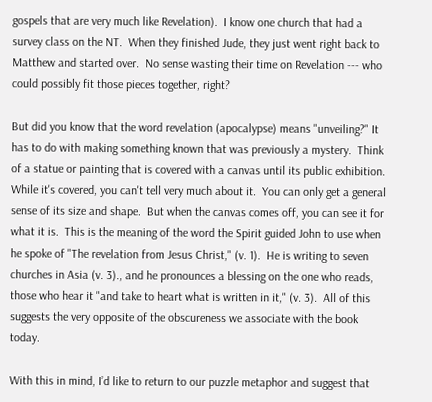gospels that are very much like Revelation).  I know one church that had a survey class on the NT.  When they finished Jude, they just went right back to Matthew and started over.  No sense wasting their time on Revelation --- who could possibly fit those pieces together, right?

But did you know that the word revelation (apocalypse) means "unveiling?" It has to do with making something known that was previously a mystery.  Think of a statue or painting that is covered with a canvas until its public exhibition.  While it's covered, you can't tell very much about it.  You can only get a general sense of its size and shape.  But when the canvas comes off, you can see it for what it is.  This is the meaning of the word the Spirit guided John to use when he spoke of "The revelation from Jesus Christ," (v. 1).  He is writing to seven churches in Asia (v. 3)., and he pronounces a blessing on the one who reads, those who hear it "and take to heart what is written in it," (v. 3).  All of this suggests the very opposite of the obscureness we associate with the book today.

With this in mind, I’d like to return to our puzzle metaphor and suggest that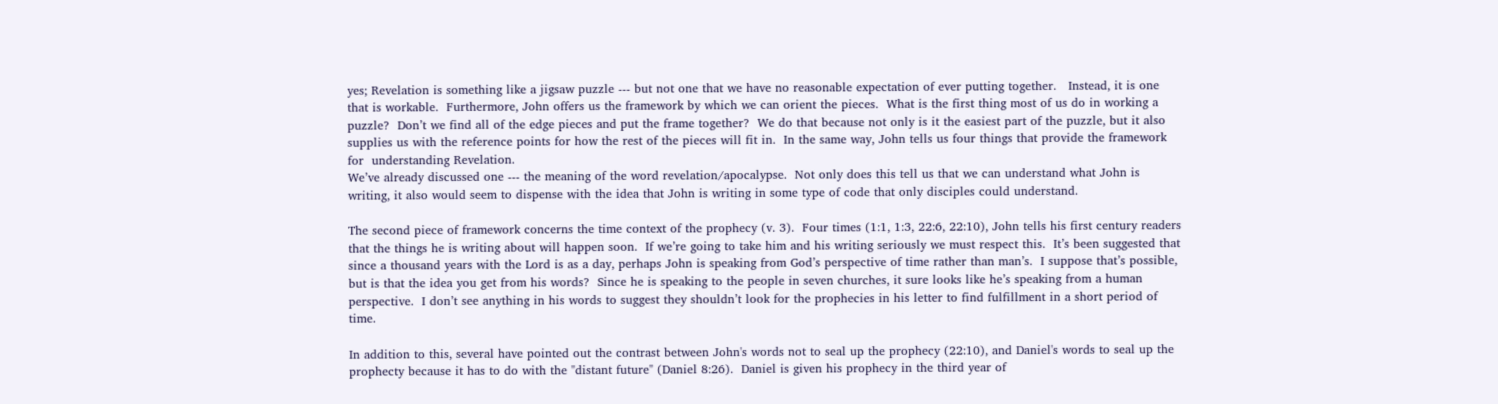yes; Revelation is something like a jigsaw puzzle --- but not one that we have no reasonable expectation of ever putting together.   Instead, it is one that is workable.  Furthermore, John offers us the framework by which we can orient the pieces.  What is the first thing most of us do in working a puzzle?  Don’t we find all of the edge pieces and put the frame together?  We do that because not only is it the easiest part of the puzzle, but it also supplies us with the reference points for how the rest of the pieces will fit in.  In the same way, John tells us four things that provide the framework for  understanding Revelation.
We’ve already discussed one --- the meaning of the word revelation/apocalypse.  Not only does this tell us that we can understand what John is writing, it also would seem to dispense with the idea that John is writing in some type of code that only disciples could understand.

The second piece of framework concerns the time context of the prophecy (v. 3).  Four times (1:1, 1:3, 22:6, 22:10), John tells his first century readers that the things he is writing about will happen soon.  If we’re going to take him and his writing seriously we must respect this.  It’s been suggested that since a thousand years with the Lord is as a day, perhaps John is speaking from God’s perspective of time rather than man’s.  I suppose that’s possible, but is that the idea you get from his words?  Since he is speaking to the people in seven churches, it sure looks like he’s speaking from a human perspective.  I don’t see anything in his words to suggest they shouldn’t look for the prophecies in his letter to find fulfillment in a short period of time.

In addition to this, several have pointed out the contrast between John's words not to seal up the prophecy (22:10), and Daniel's words to seal up the prophecty because it has to do with the "distant future" (Daniel 8:26).  Daniel is given his prophecy in the third year of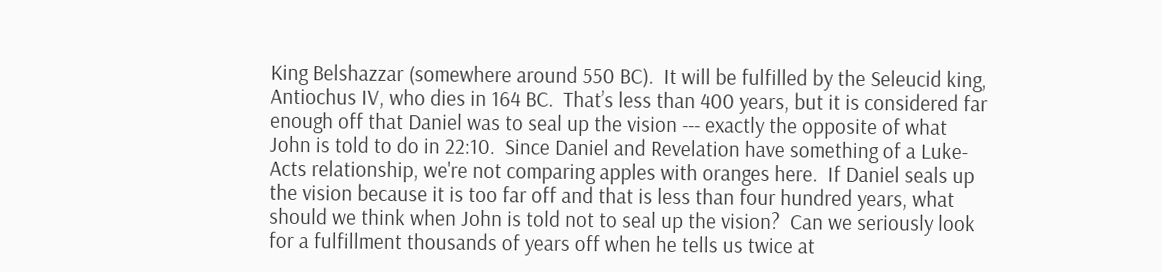King Belshazzar (somewhere around 550 BC).  It will be fulfilled by the Seleucid king, Antiochus IV, who dies in 164 BC.  That’s less than 400 years, but it is considered far enough off that Daniel was to seal up the vision --- exactly the opposite of what John is told to do in 22:10.  Since Daniel and Revelation have something of a Luke-Acts relationship, we're not comparing apples with oranges here.  If Daniel seals up the vision because it is too far off and that is less than four hundred years, what should we think when John is told not to seal up the vision?  Can we seriously look for a fulfillment thousands of years off when he tells us twice at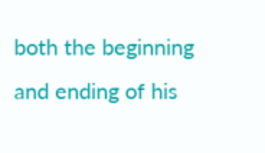both the beginning and ending of his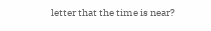letter that the time is near?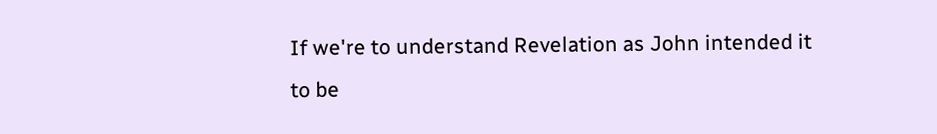If we're to understand Revelation as John intended it to be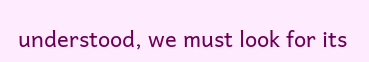understood, we must look for its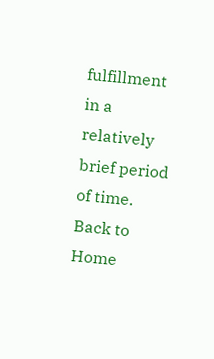fulfillment in a relatively brief period of time.
Back to Home